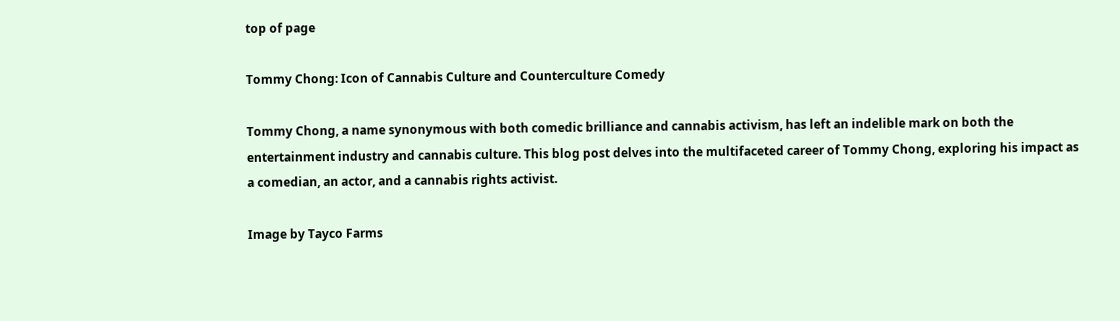top of page

Tommy Chong: Icon of Cannabis Culture and Counterculture Comedy

Tommy Chong, a name synonymous with both comedic brilliance and cannabis activism, has left an indelible mark on both the entertainment industry and cannabis culture. This blog post delves into the multifaceted career of Tommy Chong, exploring his impact as a comedian, an actor, and a cannabis rights activist.

Image by Tayco Farms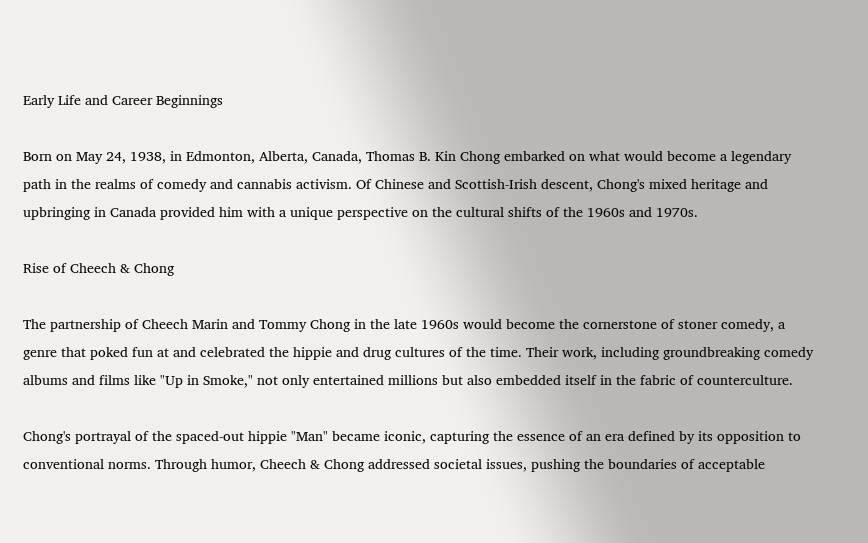Early Life and Career Beginnings

Born on May 24, 1938, in Edmonton, Alberta, Canada, Thomas B. Kin Chong embarked on what would become a legendary path in the realms of comedy and cannabis activism. Of Chinese and Scottish-Irish descent, Chong's mixed heritage and upbringing in Canada provided him with a unique perspective on the cultural shifts of the 1960s and 1970s.

Rise of Cheech & Chong

The partnership of Cheech Marin and Tommy Chong in the late 1960s would become the cornerstone of stoner comedy, a genre that poked fun at and celebrated the hippie and drug cultures of the time. Their work, including groundbreaking comedy albums and films like "Up in Smoke," not only entertained millions but also embedded itself in the fabric of counterculture.

Chong's portrayal of the spaced-out hippie "Man" became iconic, capturing the essence of an era defined by its opposition to conventional norms. Through humor, Cheech & Chong addressed societal issues, pushing the boundaries of acceptable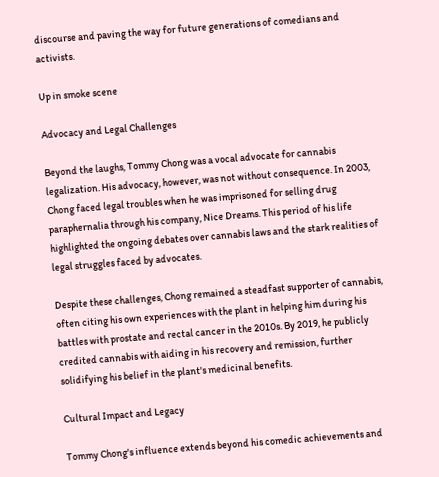discourse and paving the way for future generations of comedians and activists.

Up in smoke scene

Advocacy and Legal Challenges

Beyond the laughs, Tommy Chong was a vocal advocate for cannabis legalization. His advocacy, however, was not without consequence. In 2003, Chong faced legal troubles when he was imprisoned for selling drug paraphernalia through his company, Nice Dreams. This period of his life highlighted the ongoing debates over cannabis laws and the stark realities of legal struggles faced by advocates.

Despite these challenges, Chong remained a steadfast supporter of cannabis, often citing his own experiences with the plant in helping him during his battles with prostate and rectal cancer in the 2010s. By 2019, he publicly credited cannabis with aiding in his recovery and remission, further solidifying his belief in the plant's medicinal benefits.

Cultural Impact and Legacy

Tommy Chong's influence extends beyond his comedic achievements and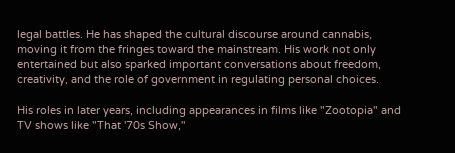legal battles. He has shaped the cultural discourse around cannabis, moving it from the fringes toward the mainstream. His work not only entertained but also sparked important conversations about freedom, creativity, and the role of government in regulating personal choices.

His roles in later years, including appearances in films like "Zootopia" and TV shows like "That '70s Show,"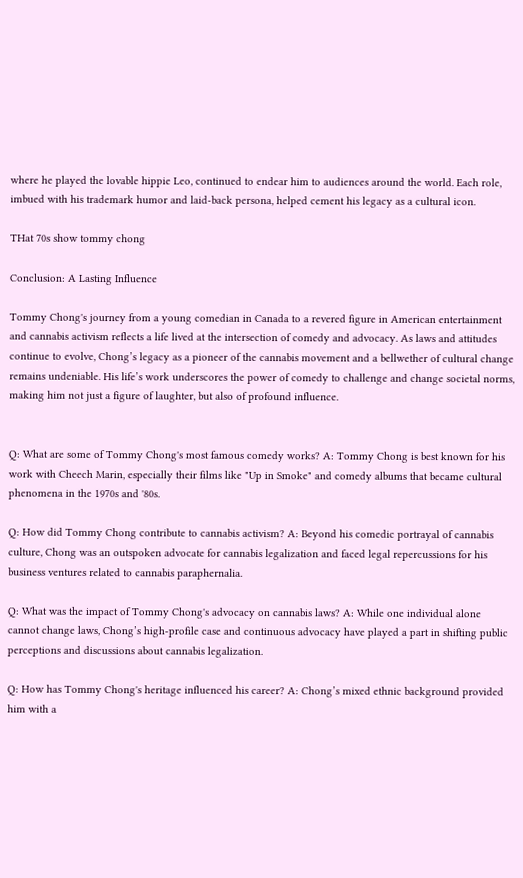where he played the lovable hippie Leo, continued to endear him to audiences around the world. Each role, imbued with his trademark humor and laid-back persona, helped cement his legacy as a cultural icon.

THat 70s show tommy chong

Conclusion: A Lasting Influence

Tommy Chong's journey from a young comedian in Canada to a revered figure in American entertainment and cannabis activism reflects a life lived at the intersection of comedy and advocacy. As laws and attitudes continue to evolve, Chong’s legacy as a pioneer of the cannabis movement and a bellwether of cultural change remains undeniable. His life’s work underscores the power of comedy to challenge and change societal norms, making him not just a figure of laughter, but also of profound influence.


Q: What are some of Tommy Chong's most famous comedy works? A: Tommy Chong is best known for his work with Cheech Marin, especially their films like "Up in Smoke" and comedy albums that became cultural phenomena in the 1970s and '80s.

Q: How did Tommy Chong contribute to cannabis activism? A: Beyond his comedic portrayal of cannabis culture, Chong was an outspoken advocate for cannabis legalization and faced legal repercussions for his business ventures related to cannabis paraphernalia.

Q: What was the impact of Tommy Chong's advocacy on cannabis laws? A: While one individual alone cannot change laws, Chong’s high-profile case and continuous advocacy have played a part in shifting public perceptions and discussions about cannabis legalization.

Q: How has Tommy Chong's heritage influenced his career? A: Chong’s mixed ethnic background provided him with a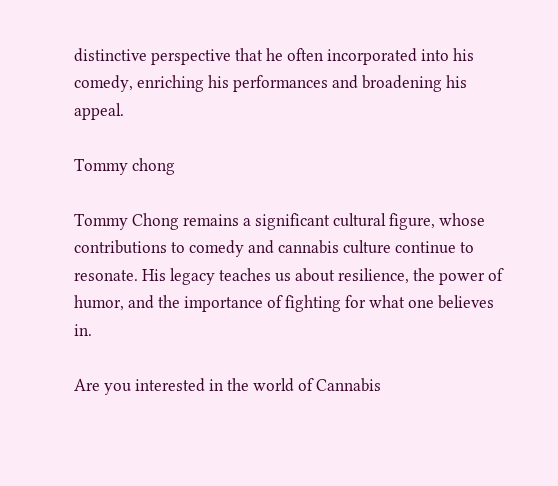distinctive perspective that he often incorporated into his comedy, enriching his performances and broadening his appeal.

Tommy chong

Tommy Chong remains a significant cultural figure, whose contributions to comedy and cannabis culture continue to resonate. His legacy teaches us about resilience, the power of humor, and the importance of fighting for what one believes in.

Are you interested in the world of Cannabis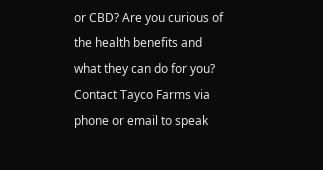or CBD? Are you curious of the health benefits and what they can do for you? Contact Tayco Farms via phone or email to speak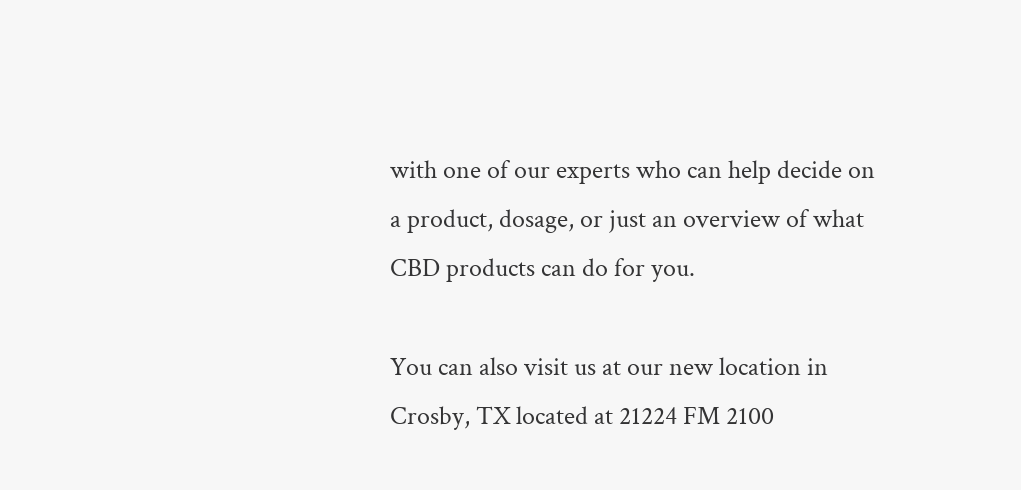with one of our experts who can help decide on a product, dosage, or just an overview of what CBD products can do for you.

You can also visit us at our new location in Crosby, TX located at 21224 FM 2100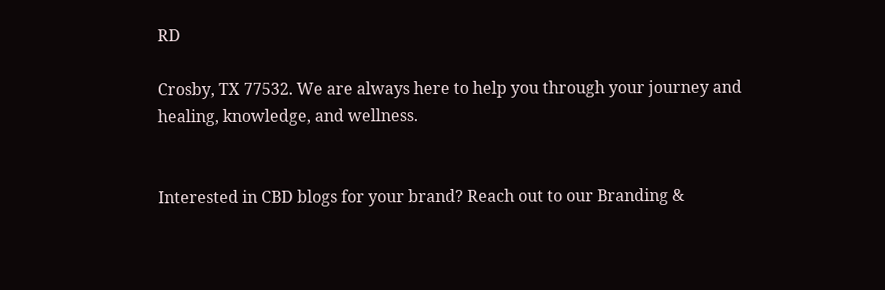RD

Crosby, TX 77532. We are always here to help you through your journey and healing, knowledge, and wellness.


Interested in CBD blogs for your brand? Reach out to our Branding &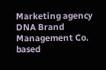Marketing agency DNA Brand Management Co. based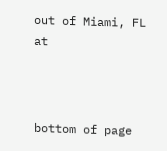out of Miami, FL at



bottom of page